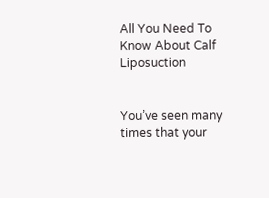All You Need To Know About Calf Liposuction


You’ve seen many times that your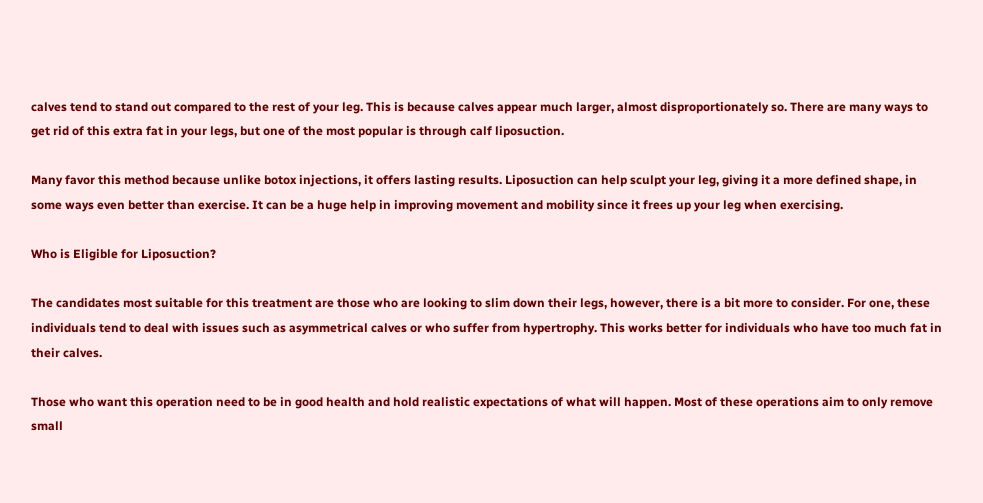calves tend to stand out compared to the rest of your leg. This is because calves appear much larger, almost disproportionately so. There are many ways to get rid of this extra fat in your legs, but one of the most popular is through calf liposuction.

Many favor this method because unlike botox injections, it offers lasting results. Liposuction can help sculpt your leg, giving it a more defined shape, in some ways even better than exercise. It can be a huge help in improving movement and mobility since it frees up your leg when exercising.

Who is Eligible for Liposuction?

The candidates most suitable for this treatment are those who are looking to slim down their legs, however, there is a bit more to consider. For one, these individuals tend to deal with issues such as asymmetrical calves or who suffer from hypertrophy. This works better for individuals who have too much fat in their calves.

Those who want this operation need to be in good health and hold realistic expectations of what will happen. Most of these operations aim to only remove small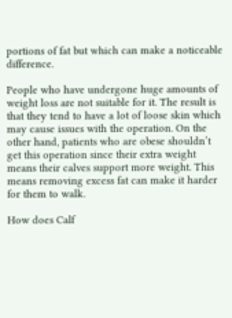portions of fat but which can make a noticeable difference.

People who have undergone huge amounts of weight loss are not suitable for it. The result is that they tend to have a lot of loose skin which may cause issues with the operation. On the other hand, patients who are obese shouldn’t get this operation since their extra weight means their calves support more weight. This means removing excess fat can make it harder for them to walk.

How does Calf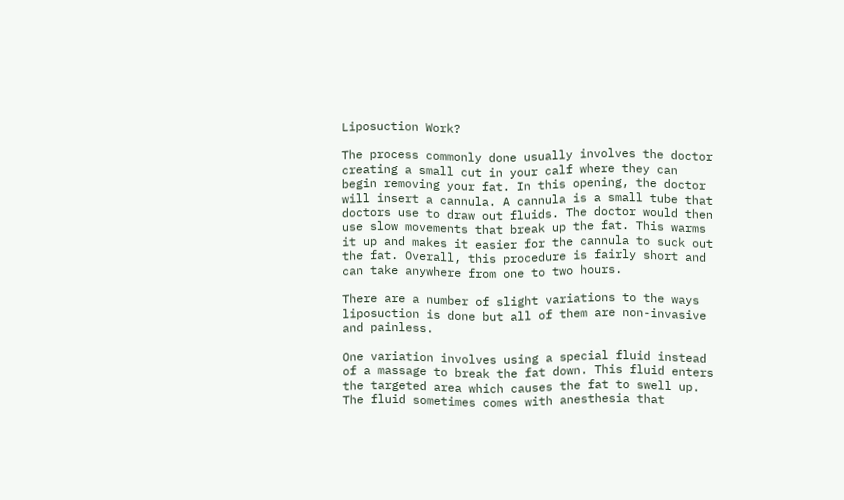Liposuction Work?

The process commonly done usually involves the doctor creating a small cut in your calf where they can begin removing your fat. In this opening, the doctor will insert a cannula. A cannula is a small tube that doctors use to draw out fluids. The doctor would then use slow movements that break up the fat. This warms it up and makes it easier for the cannula to suck out the fat. Overall, this procedure is fairly short and can take anywhere from one to two hours.

There are a number of slight variations to the ways liposuction is done but all of them are non-invasive and painless.

One variation involves using a special fluid instead of a massage to break the fat down. This fluid enters the targeted area which causes the fat to swell up. The fluid sometimes comes with anesthesia that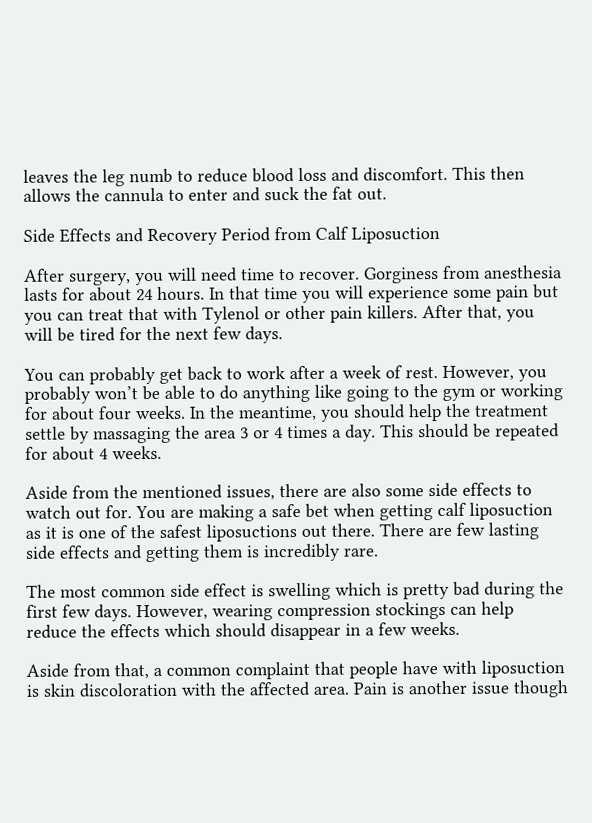leaves the leg numb to reduce blood loss and discomfort. This then allows the cannula to enter and suck the fat out.

Side Effects and Recovery Period from Calf Liposuction

After surgery, you will need time to recover. Gorginess from anesthesia lasts for about 24 hours. In that time you will experience some pain but you can treat that with Tylenol or other pain killers. After that, you will be tired for the next few days.

You can probably get back to work after a week of rest. However, you probably won’t be able to do anything like going to the gym or working for about four weeks. In the meantime, you should help the treatment settle by massaging the area 3 or 4 times a day. This should be repeated for about 4 weeks.

Aside from the mentioned issues, there are also some side effects to watch out for. You are making a safe bet when getting calf liposuction as it is one of the safest liposuctions out there. There are few lasting side effects and getting them is incredibly rare.

The most common side effect is swelling which is pretty bad during the first few days. However, wearing compression stockings can help reduce the effects which should disappear in a few weeks.

Aside from that, a common complaint that people have with liposuction is skin discoloration with the affected area. Pain is another issue though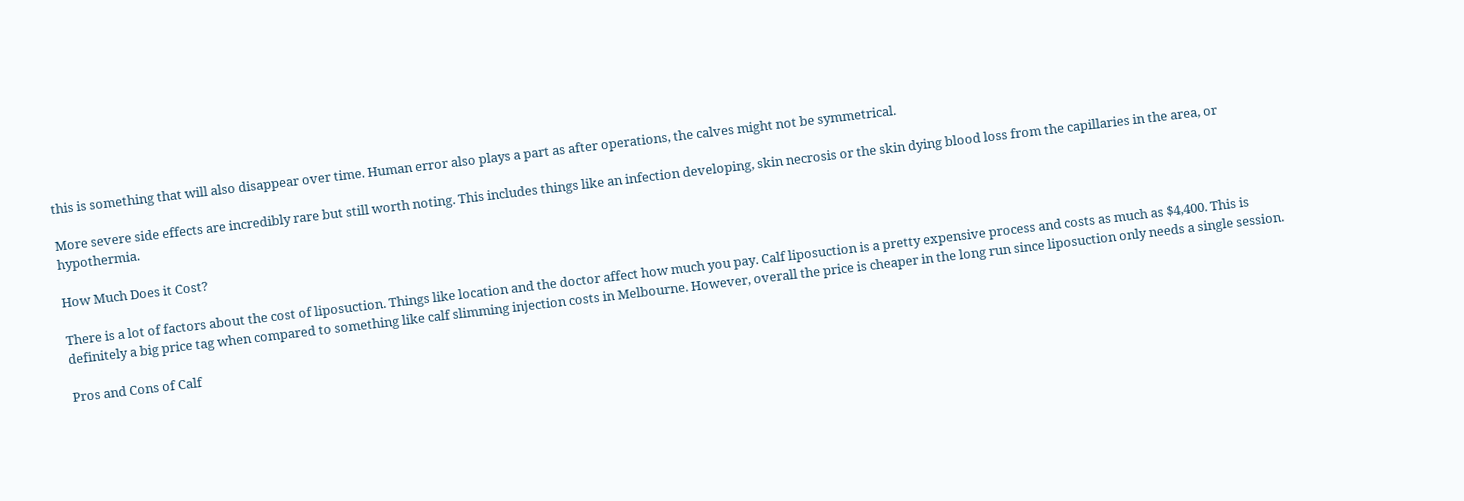this is something that will also disappear over time. Human error also plays a part as after operations, the calves might not be symmetrical.

More severe side effects are incredibly rare but still worth noting. This includes things like an infection developing, skin necrosis or the skin dying blood loss from the capillaries in the area, or hypothermia.

How Much Does it Cost?

There is a lot of factors about the cost of liposuction. Things like location and the doctor affect how much you pay. Calf liposuction is a pretty expensive process and costs as much as $4,400. This is definitely a big price tag when compared to something like calf slimming injection costs in Melbourne. However, overall the price is cheaper in the long run since liposuction only needs a single session.

Pros and Cons of Calf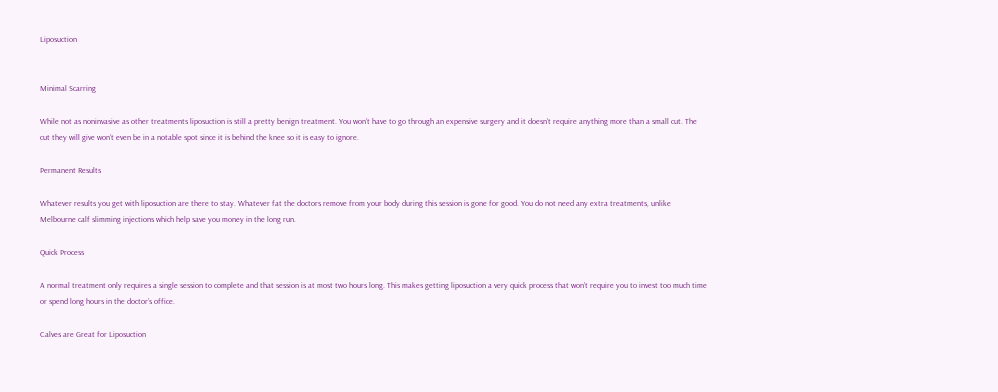Liposuction


Minimal Scarring

While not as noninvasive as other treatments liposuction is still a pretty benign treatment. You won’t have to go through an expensive surgery and it doesn’t require anything more than a small cut. The cut they will give won’t even be in a notable spot since it is behind the knee so it is easy to ignore.

Permanent Results

Whatever results you get with liposuction are there to stay. Whatever fat the doctors remove from your body during this session is gone for good. You do not need any extra treatments, unlike Melbourne calf slimming injections which help save you money in the long run.

Quick Process

A normal treatment only requires a single session to complete and that session is at most two hours long. This makes getting liposuction a very quick process that won’t require you to invest too much time or spend long hours in the doctor’s office.

Calves are Great for Liposuction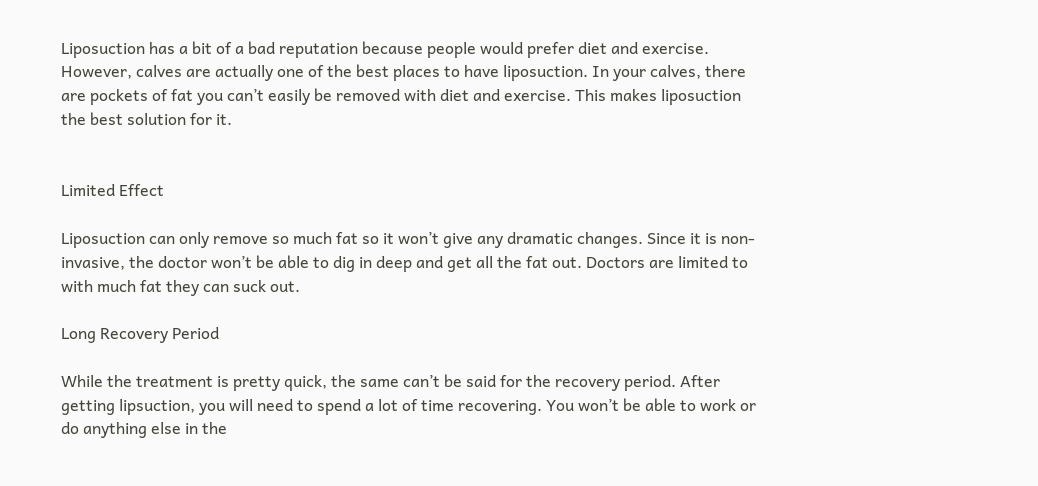Liposuction has a bit of a bad reputation because people would prefer diet and exercise. However, calves are actually one of the best places to have liposuction. In your calves, there are pockets of fat you can’t easily be removed with diet and exercise. This makes liposuction the best solution for it.


Limited Effect

Liposuction can only remove so much fat so it won’t give any dramatic changes. Since it is non-invasive, the doctor won’t be able to dig in deep and get all the fat out. Doctors are limited to with much fat they can suck out.

Long Recovery Period

While the treatment is pretty quick, the same can’t be said for the recovery period. After getting lipsuction, you will need to spend a lot of time recovering. You won’t be able to work or do anything else in the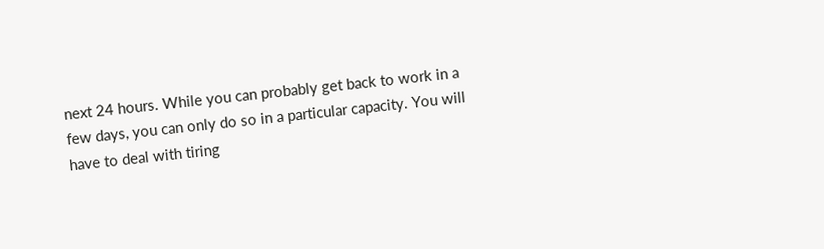next 24 hours. While you can probably get back to work in a few days, you can only do so in a particular capacity. You will have to deal with tiring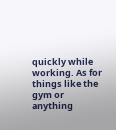quickly while working. As for things like the gym or anything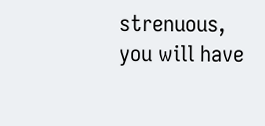strenuous, you will have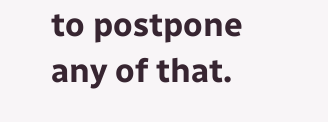to postpone any of that.